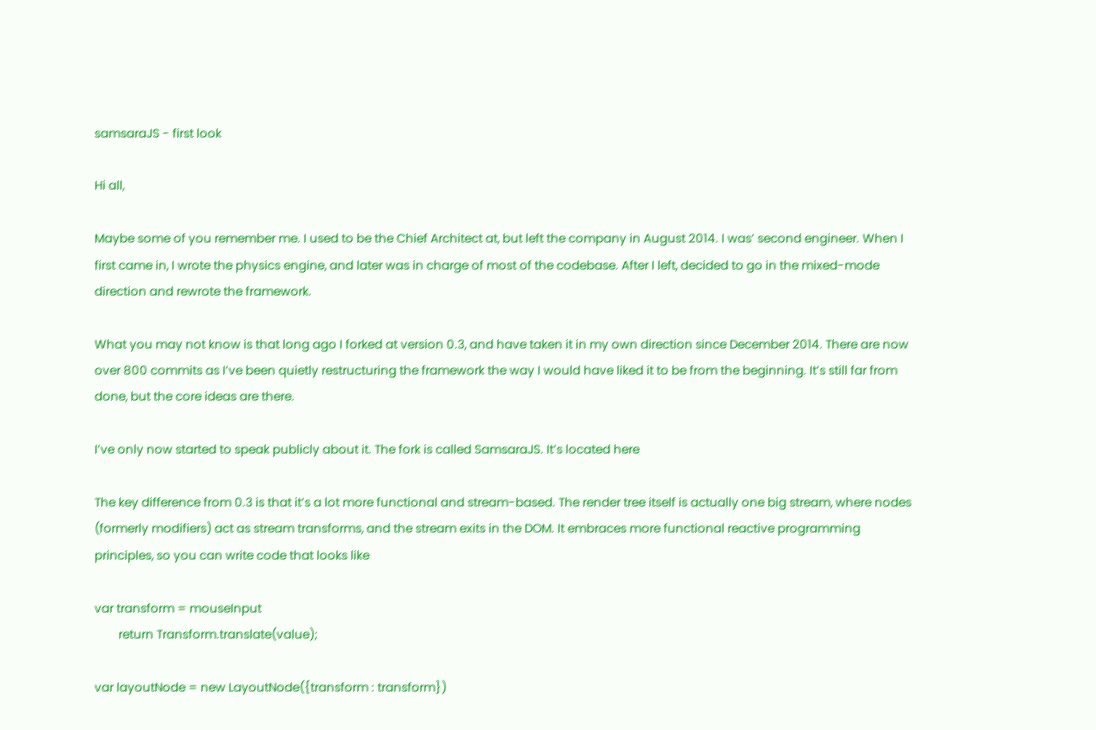samsaraJS - first look

Hi all,

Maybe some of you remember me. I used to be the Chief Architect at, but left the company in August 2014. I was’ second engineer. When I first came in, I wrote the physics engine, and later was in charge of most of the codebase. After I left, decided to go in the mixed-mode direction and rewrote the framework.

What you may not know is that long ago I forked at version 0.3, and have taken it in my own direction since December 2014. There are now over 800 commits as I’ve been quietly restructuring the framework the way I would have liked it to be from the beginning. It’s still far from done, but the core ideas are there.

I’ve only now started to speak publicly about it. The fork is called SamsaraJS. It’s located here

The key difference from 0.3 is that it’s a lot more functional and stream-based. The render tree itself is actually one big stream, where nodes (formerly modifiers) act as stream transforms, and the stream exits in the DOM. It embraces more functional reactive programming principles, so you can write code that looks like

var transform = mouseInput
        return Transform.translate(value);

var layoutNode = new LayoutNode({transform : transform})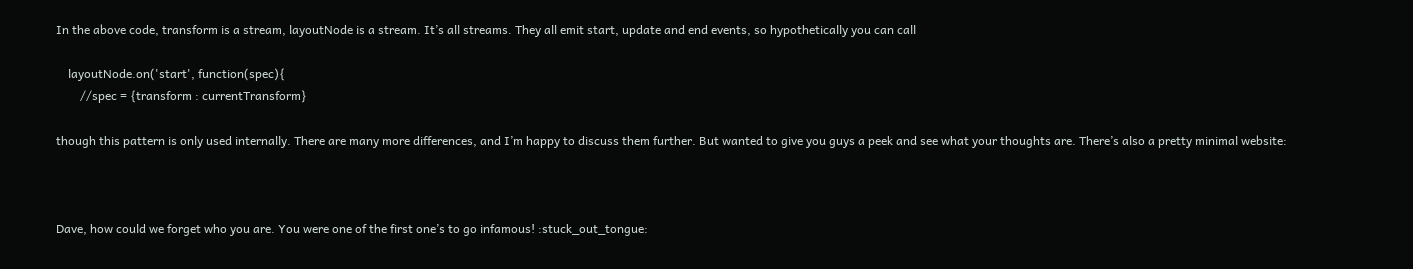In the above code, transform is a stream, layoutNode is a stream. It’s all streams. They all emit start, update and end events, so hypothetically you can call

    layoutNode.on('start', function(spec){
        //spec = {transform : currentTransform}

though this pattern is only used internally. There are many more differences, and I’m happy to discuss them further. But wanted to give you guys a peek and see what your thoughts are. There’s also a pretty minimal website:



Dave, how could we forget who you are. You were one of the first one’s to go infamous! :stuck_out_tongue: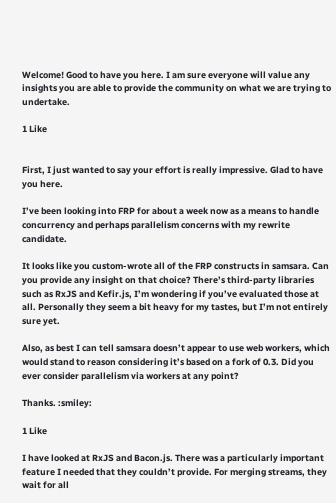Welcome! Good to have you here. I am sure everyone will value any insights you are able to provide the community on what we are trying to undertake.

1 Like


First, I just wanted to say your effort is really impressive. Glad to have you here.

I’ve been looking into FRP for about a week now as a means to handle concurrency and perhaps parallelism concerns with my rewrite candidate.

It looks like you custom-wrote all of the FRP constructs in samsara. Can you provide any insight on that choice? There’s third-party libraries such as RxJS and Kefir.js, I’m wondering if you’ve evaluated those at all. Personally they seem a bit heavy for my tastes, but I’m not entirely sure yet.

Also, as best I can tell samsara doesn’t appear to use web workers, which would stand to reason considering it’s based on a fork of 0.3. Did you ever consider parallelism via workers at any point?

Thanks. :smiley:

1 Like

I have looked at RxJS and Bacon.js. There was a particularly important feature I needed that they couldn’t provide. For merging streams, they wait for all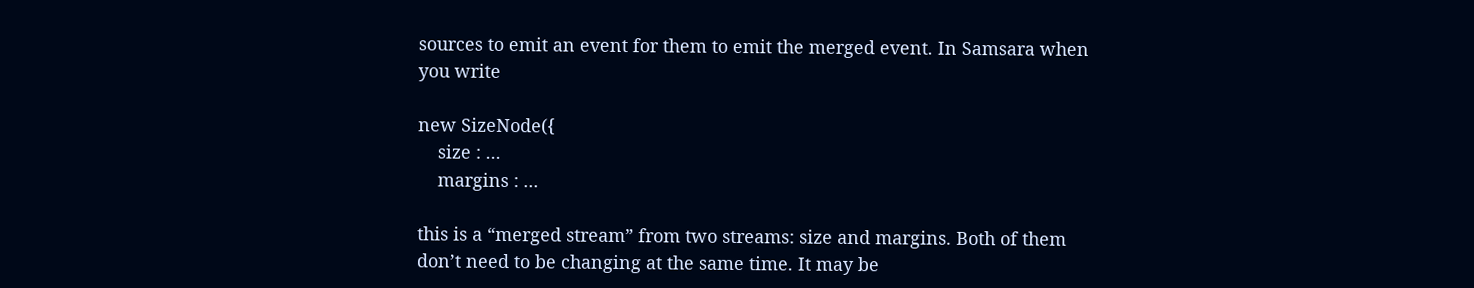sources to emit an event for them to emit the merged event. In Samsara when you write

new SizeNode({
    size : ...
    margins : ...

this is a “merged stream” from two streams: size and margins. Both of them don’t need to be changing at the same time. It may be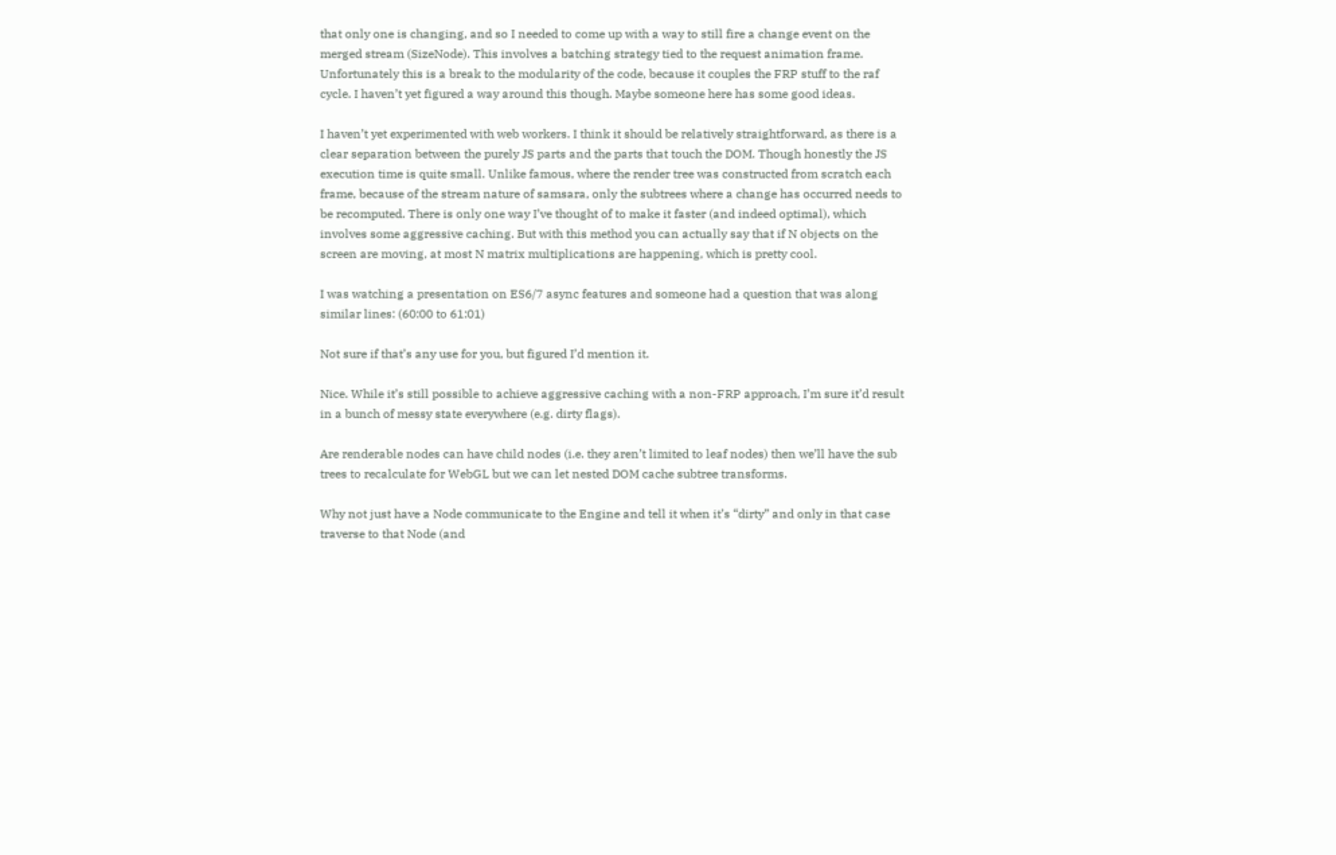that only one is changing, and so I needed to come up with a way to still fire a change event on the merged stream (SizeNode). This involves a batching strategy tied to the request animation frame. Unfortunately this is a break to the modularity of the code, because it couples the FRP stuff to the raf cycle. I haven’t yet figured a way around this though. Maybe someone here has some good ideas.

I haven’t yet experimented with web workers. I think it should be relatively straightforward, as there is a clear separation between the purely JS parts and the parts that touch the DOM. Though honestly the JS execution time is quite small. Unlike famous, where the render tree was constructed from scratch each frame, because of the stream nature of samsara, only the subtrees where a change has occurred needs to be recomputed. There is only one way I’ve thought of to make it faster (and indeed optimal), which involves some aggressive caching. But with this method you can actually say that if N objects on the screen are moving, at most N matrix multiplications are happening, which is pretty cool.

I was watching a presentation on ES6/7 async features and someone had a question that was along similar lines: (60:00 to 61:01)

Not sure if that’s any use for you, but figured I’d mention it.

Nice. While it’s still possible to achieve aggressive caching with a non-FRP approach, I’m sure it’d result in a bunch of messy state everywhere (e.g. dirty flags).

Are renderable nodes can have child nodes (i.e. they aren’t limited to leaf nodes) then we’ll have the sub trees to recalculate for WebGL but we can let nested DOM cache subtree transforms.

Why not just have a Node communicate to the Engine and tell it when it’s “dirty” and only in that case traverse to that Node (and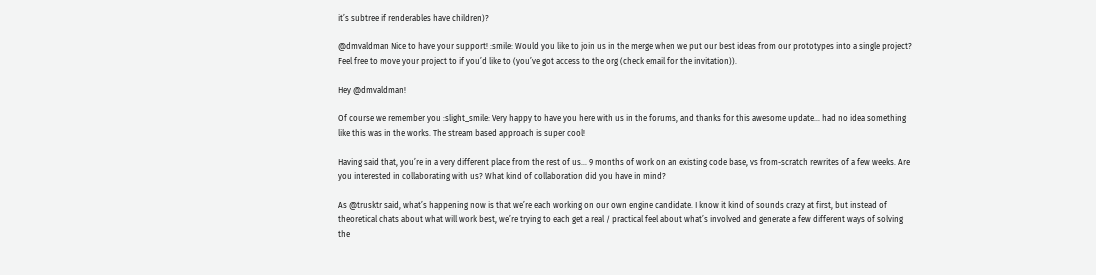it’s subtree if renderables have children)?

@dmvaldman Nice to have your support! :smile: Would you like to join us in the merge when we put our best ideas from our prototypes into a single project? Feel free to move your project to if you’d like to (you’ve got access to the org (check email for the invitation)).

Hey @dmvaldman!

Of course we remember you :slight_smile: Very happy to have you here with us in the forums, and thanks for this awesome update… had no idea something like this was in the works. The stream based approach is super cool!

Having said that, you’re in a very different place from the rest of us… 9 months of work on an existing code base, vs from-scratch rewrites of a few weeks. Are you interested in collaborating with us? What kind of collaboration did you have in mind?

As @trusktr said, what’s happening now is that we’re each working on our own engine candidate. I know it kind of sounds crazy at first, but instead of theoretical chats about what will work best, we’re trying to each get a real / practical feel about what’s involved and generate a few different ways of solving the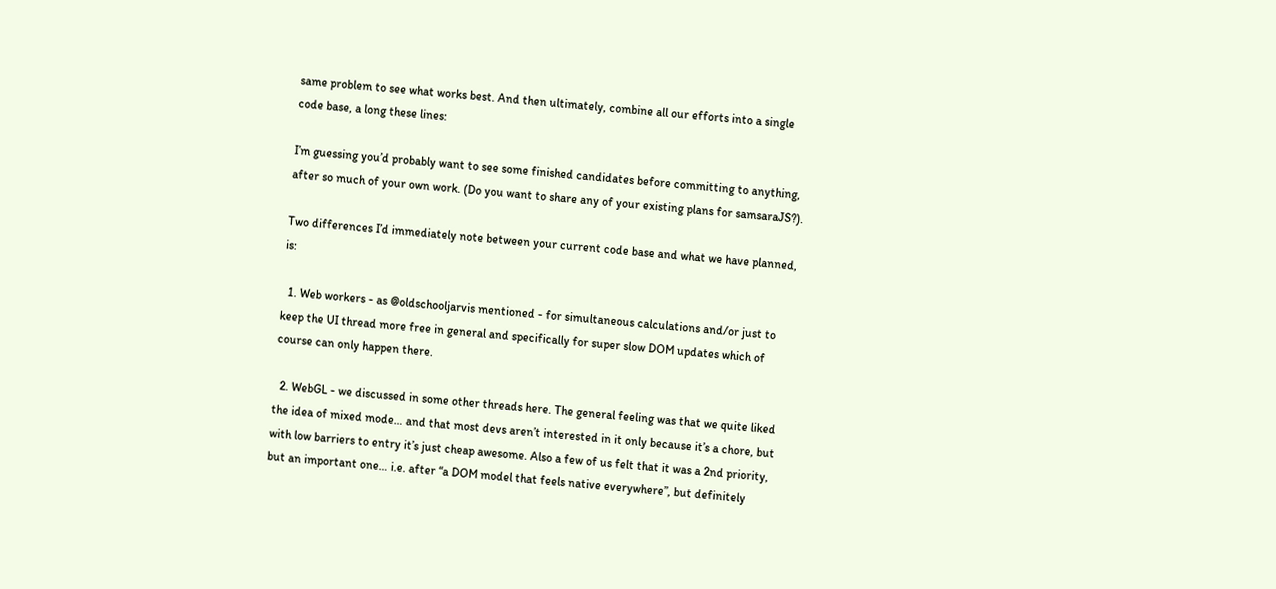same problem to see what works best. And then ultimately, combine all our efforts into a single code base, a long these lines:

I’m guessing you’d probably want to see some finished candidates before committing to anything, after so much of your own work. (Do you want to share any of your existing plans for samsaraJS?).

Two differences I’d immediately note between your current code base and what we have planned, is:

  1. Web workers - as @oldschooljarvis mentioned - for simultaneous calculations and/or just to keep the UI thread more free in general and specifically for super slow DOM updates which of course can only happen there.

  2. WebGL - we discussed in some other threads here. The general feeling was that we quite liked the idea of mixed mode… and that most devs aren’t interested in it only because it’s a chore, but with low barriers to entry it’s just cheap awesome. Also a few of us felt that it was a 2nd priority, but an important one… i.e. after “a DOM model that feels native everywhere”, but definitely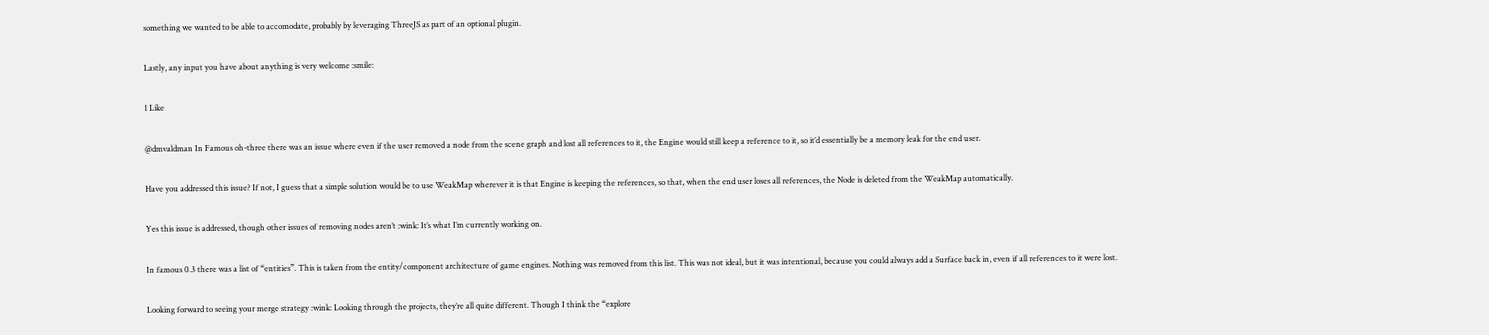something we wanted to be able to accomodate, probably by leveraging ThreeJS as part of an optional plugin.

Lastly, any input you have about anything is very welcome :smile:

1 Like

@dmvaldman In Famous oh-three there was an issue where even if the user removed a node from the scene graph and lost all references to it, the Engine would still keep a reference to it, so it’d essentially be a memory leak for the end user.

Have you addressed this issue? If not, I guess that a simple solution would be to use WeakMap wherever it is that Engine is keeping the references, so that, when the end user loses all references, the Node is deleted from the WeakMap automatically.

Yes this issue is addressed, though other issues of removing nodes aren’t :wink: It’s what I’m currently working on.

In famous 0.3 there was a list of “entities”. This is taken from the entity/component architecture of game engines. Nothing was removed from this list. This was not ideal, but it was intentional, because you could always add a Surface back in, even if all references to it were lost.

Looking forward to seeing your merge strategy :wink: Looking through the projects, they’re all quite different. Though I think the “explore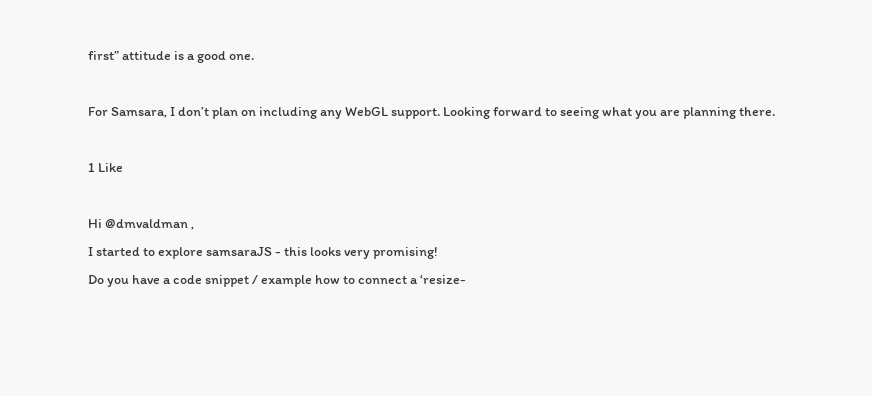first” attitude is a good one.

For Samsara, I don’t plan on including any WebGL support. Looking forward to seeing what you are planning there.

1 Like

Hi @dmvaldman ,
I started to explore samsaraJS - this looks very promising!
Do you have a code snippet / example how to connect a ‘resize-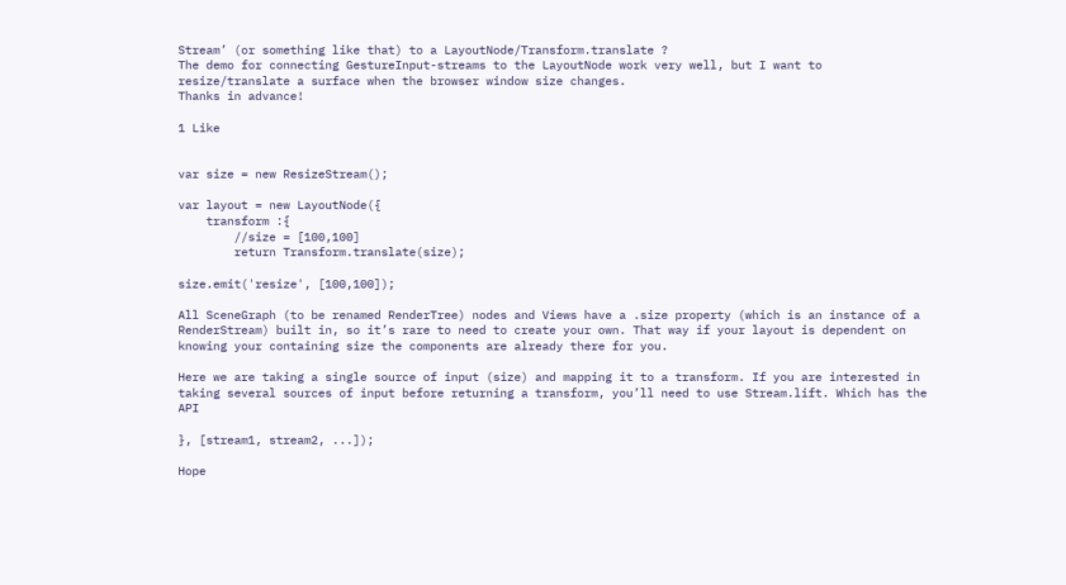Stream’ (or something like that) to a LayoutNode/Transform.translate ?
The demo for connecting GestureInput-streams to the LayoutNode work very well, but I want to resize/translate a surface when the browser window size changes.
Thanks in advance!

1 Like


var size = new ResizeStream();

var layout = new LayoutNode({
    transform :{
        //size = [100,100]
        return Transform.translate(size);

size.emit('resize', [100,100]);

All SceneGraph (to be renamed RenderTree) nodes and Views have a .size property (which is an instance of a RenderStream) built in, so it’s rare to need to create your own. That way if your layout is dependent on knowing your containing size the components are already there for you.

Here we are taking a single source of input (size) and mapping it to a transform. If you are interested in taking several sources of input before returning a transform, you’ll need to use Stream.lift. Which has the API

}, [stream1, stream2, ...]);

Hope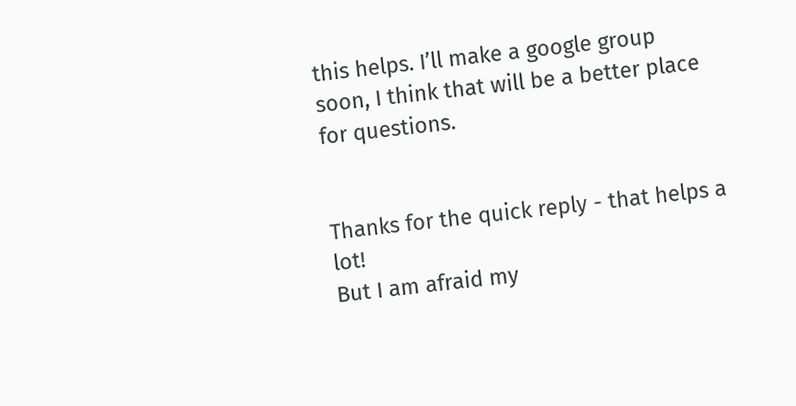this helps. I’ll make a google group soon, I think that will be a better place for questions.


Thanks for the quick reply - that helps a lot!
But I am afraid my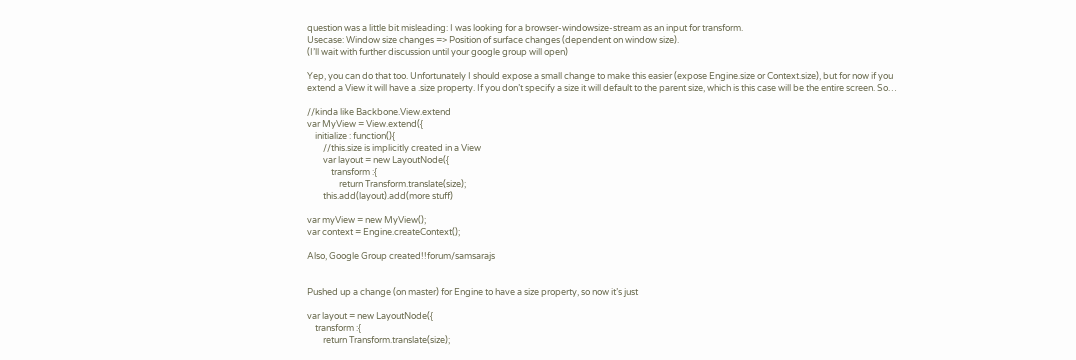question was a little bit misleading: I was looking for a browser-windowsize-stream as an input for transform.
Usecase: Window size changes => Position of surface changes (dependent on window size).
(I’ll wait with further discussion until your google group will open)

Yep, you can do that too. Unfortunately I should expose a small change to make this easier (expose Engine.size or Context.size), but for now if you extend a View it will have a .size property. If you don’t specify a size it will default to the parent size, which is this case will be the entire screen. So…

//kinda like Backbone.View.extend
var MyView = View.extend({
    initialize : function(){
        //this.size is implicitly created in a View
        var layout = new LayoutNode({
            transform :{
                return Transform.translate(size);
        this.add(layout).add(more stuff)

var myView = new MyView();
var context = Engine.createContext();

Also, Google Group created!!forum/samsarajs


Pushed up a change (on master) for Engine to have a size property, so now it’s just

var layout = new LayoutNode({
    transform :{
        return Transform.translate(size);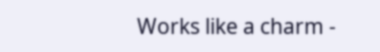Works like a charm -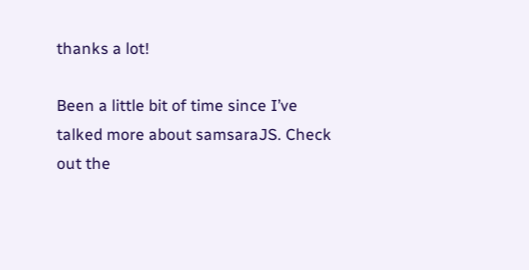thanks a lot!

Been a little bit of time since I’ve talked more about samsaraJS. Check out the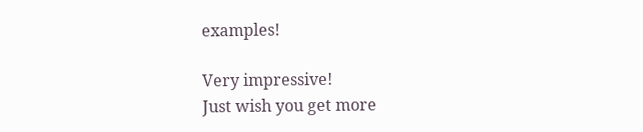examples!

Very impressive!
Just wish you get more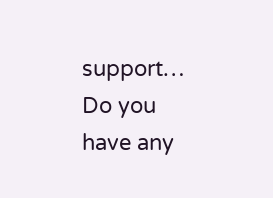support… Do you have any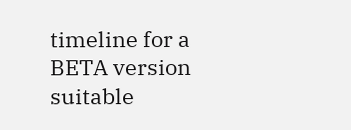timeline for a BETA version suitable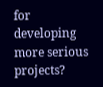for developing more serious projects?